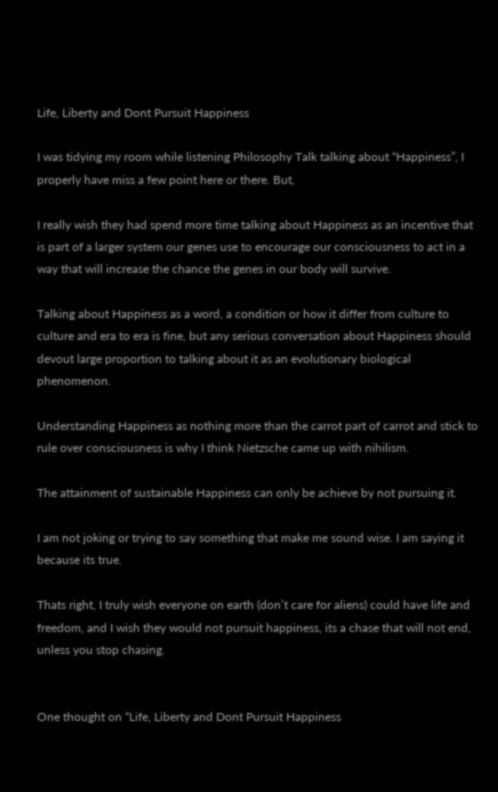Life, Liberty and Dont Pursuit Happiness

I was tidying my room while listening Philosophy Talk talking about “Happiness”, I properly have miss a few point here or there. But,

I really wish they had spend more time talking about Happiness as an incentive that is part of a larger system our genes use to encourage our consciousness to act in a way that will increase the chance the genes in our body will survive.

Talking about Happiness as a word, a condition or how it differ from culture to culture and era to era is fine, but any serious conversation about Happiness should devout large proportion to talking about it as an evolutionary biological phenomenon.

Understanding Happiness as nothing more than the carrot part of carrot and stick to rule over consciousness is why I think Nietzsche came up with nihilism.

The attainment of sustainable Happiness can only be achieve by not pursuing it.

I am not joking or trying to say something that make me sound wise. I am saying it because its true.

Thats right, I truly wish everyone on earth (don’t care for aliens) could have life and freedom, and I wish they would not pursuit happiness, its a chase that will not end, unless you stop chasing.


One thought on “Life, Liberty and Dont Pursuit Happiness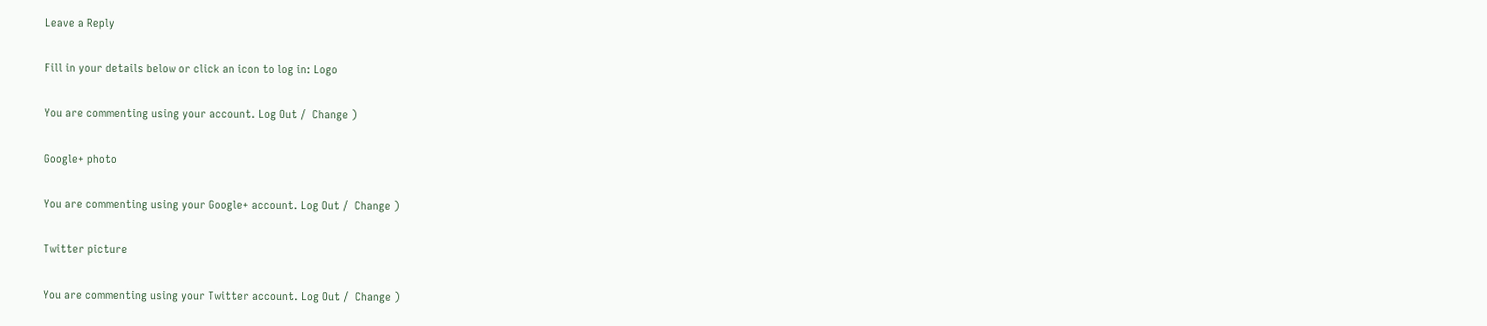Leave a Reply

Fill in your details below or click an icon to log in: Logo

You are commenting using your account. Log Out /  Change )

Google+ photo

You are commenting using your Google+ account. Log Out /  Change )

Twitter picture

You are commenting using your Twitter account. Log Out /  Change )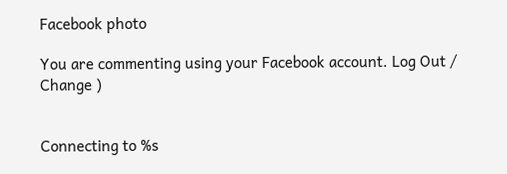Facebook photo

You are commenting using your Facebook account. Log Out /  Change )


Connecting to %s